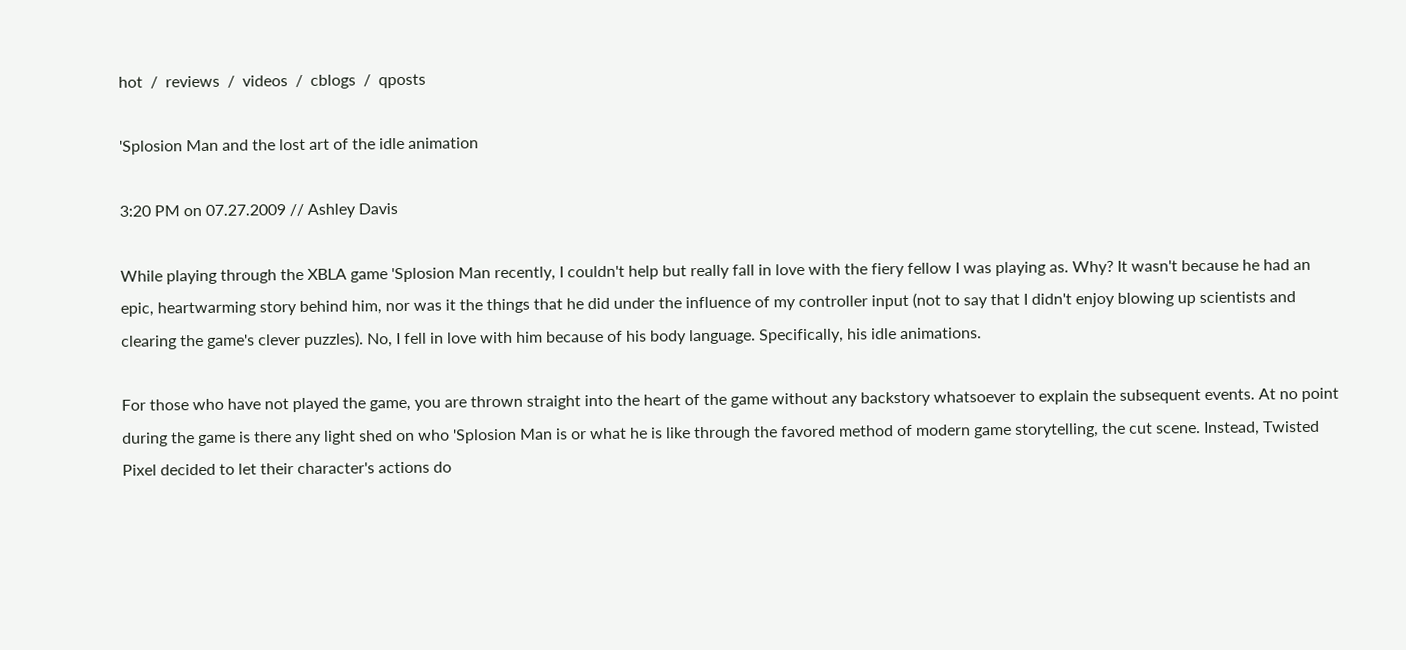hot  /  reviews  /  videos  /  cblogs  /  qposts

'Splosion Man and the lost art of the idle animation

3:20 PM on 07.27.2009 // Ashley Davis

While playing through the XBLA game 'Splosion Man recently, I couldn't help but really fall in love with the fiery fellow I was playing as. Why? It wasn't because he had an epic, heartwarming story behind him, nor was it the things that he did under the influence of my controller input (not to say that I didn't enjoy blowing up scientists and clearing the game's clever puzzles). No, I fell in love with him because of his body language. Specifically, his idle animations.

For those who have not played the game, you are thrown straight into the heart of the game without any backstory whatsoever to explain the subsequent events. At no point during the game is there any light shed on who 'Splosion Man is or what he is like through the favored method of modern game storytelling, the cut scene. Instead, Twisted Pixel decided to let their character's actions do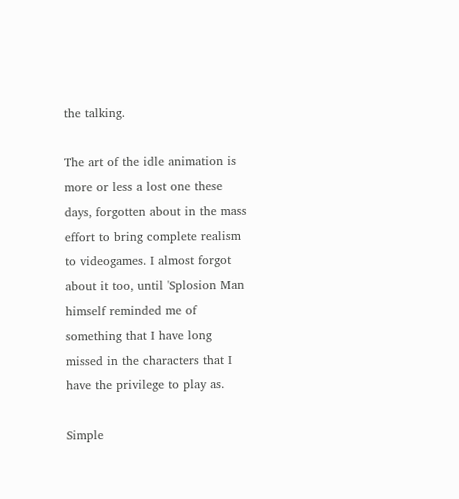the talking.

The art of the idle animation is more or less a lost one these days, forgotten about in the mass effort to bring complete realism to videogames. I almost forgot about it too, until 'Splosion Man himself reminded me of something that I have long missed in the characters that I have the privilege to play as.

Simple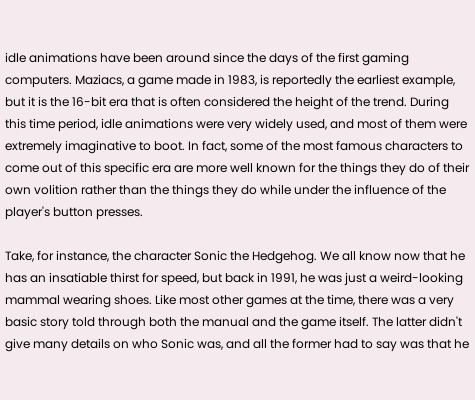idle animations have been around since the days of the first gaming computers. Maziacs, a game made in 1983, is reportedly the earliest example, but it is the 16-bit era that is often considered the height of the trend. During this time period, idle animations were very widely used, and most of them were extremely imaginative to boot. In fact, some of the most famous characters to come out of this specific era are more well known for the things they do of their own volition rather than the things they do while under the influence of the player's button presses.

Take, for instance, the character Sonic the Hedgehog. We all know now that he has an insatiable thirst for speed, but back in 1991, he was just a weird-looking mammal wearing shoes. Like most other games at the time, there was a very basic story told through both the manual and the game itself. The latter didn't give many details on who Sonic was, and all the former had to say was that he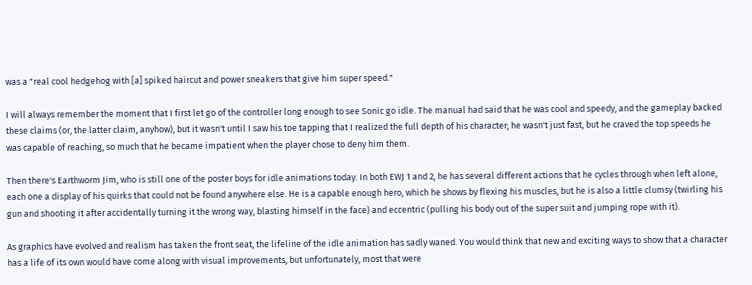was a "real cool hedgehog with [a] spiked haircut and power sneakers that give him super speed."

I will always remember the moment that I first let go of the controller long enough to see Sonic go idle. The manual had said that he was cool and speedy, and the gameplay backed these claims (or, the latter claim, anyhow), but it wasn't until I saw his toe tapping that I realized the full depth of his character; he wasn't just fast, but he craved the top speeds he was capable of reaching, so much that he became impatient when the player chose to deny him them.

Then there's Earthworm Jim, who is still one of the poster boys for idle animations today. In both EWJ 1 and 2, he has several different actions that he cycles through when left alone, each one a display of his quirks that could not be found anywhere else. He is a capable enough hero, which he shows by flexing his muscles, but he is also a little clumsy (twirling his gun and shooting it after accidentally turning it the wrong way, blasting himself in the face) and eccentric (pulling his body out of the super suit and jumping rope with it).

As graphics have evolved and realism has taken the front seat, the lifeline of the idle animation has sadly waned. You would think that new and exciting ways to show that a character has a life of its own would have come along with visual improvements, but unfortunately, most that were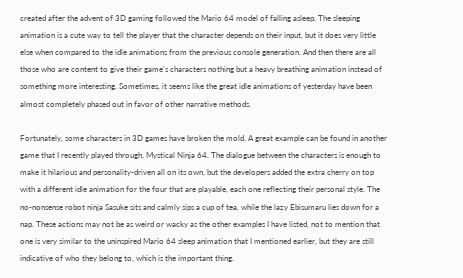created after the advent of 3D gaming followed the Mario 64 model of falling asleep. The sleeping animation is a cute way to tell the player that the character depends on their input, but it does very little else when compared to the idle animations from the previous console generation. And then there are all those who are content to give their game's characters nothing but a heavy breathing animation instead of something more interesting. Sometimes, it seems like the great idle animations of yesterday have been almost completely phased out in favor of other narrative methods.

Fortunately, some characters in 3D games have broken the mold. A great example can be found in another game that I recently played through, Mystical Ninja 64. The dialogue between the characters is enough to make it hilarious and personality-driven all on its own, but the developers added the extra cherry on top with a different idle animation for the four that are playable, each one reflecting their personal style. The no-nonsense robot ninja Sasuke sits and calmly sips a cup of tea, while the lazy Ebisumaru lies down for a nap. These actions may not be as weird or wacky as the other examples I have listed, not to mention that one is very similar to the uninspired Mario 64 sleep animation that I mentioned earlier, but they are still indicative of who they belong to, which is the important thing.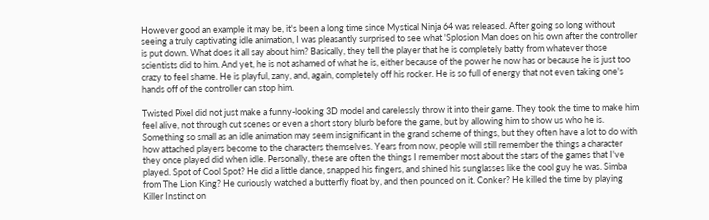However good an example it may be, it's been a long time since Mystical Ninja 64 was released. After going so long without seeing a truly captivating idle animation, I was pleasantly surprised to see what 'Splosion Man does on his own after the controller is put down. What does it all say about him? Basically, they tell the player that he is completely batty from whatever those scientists did to him. And yet, he is not ashamed of what he is, either because of the power he now has or because he is just too crazy to feel shame. He is playful, zany, and, again, completely off his rocker. He is so full of energy that not even taking one's hands off of the controller can stop him.

Twisted Pixel did not just make a funny-looking 3D model and carelessly throw it into their game. They took the time to make him feel alive, not through cut scenes or even a short story blurb before the game, but by allowing him to show us who he is. Something so small as an idle animation may seem insignificant in the grand scheme of things, but they often have a lot to do with how attached players become to the characters themselves. Years from now, people will still remember the things a character they once played did when idle. Personally, these are often the things I remember most about the stars of the games that I've played. Spot of Cool Spot? He did a little dance, snapped his fingers, and shined his sunglasses like the cool guy he was. Simba from The Lion King? He curiously watched a butterfly float by, and then pounced on it. Conker? He killed the time by playing Killer Instinct on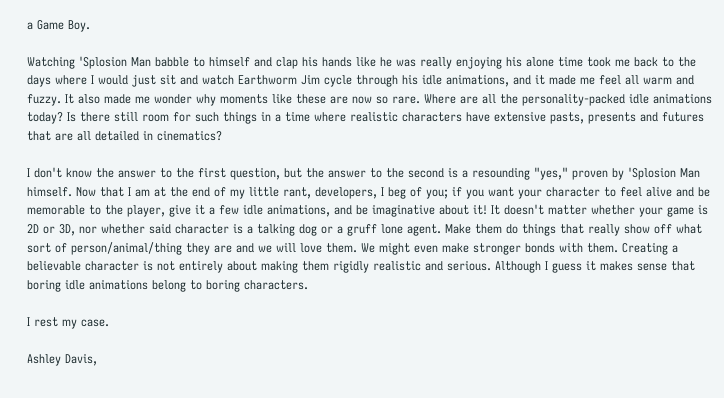a Game Boy.

Watching 'Splosion Man babble to himself and clap his hands like he was really enjoying his alone time took me back to the days where I would just sit and watch Earthworm Jim cycle through his idle animations, and it made me feel all warm and fuzzy. It also made me wonder why moments like these are now so rare. Where are all the personality-packed idle animations today? Is there still room for such things in a time where realistic characters have extensive pasts, presents and futures that are all detailed in cinematics?

I don't know the answer to the first question, but the answer to the second is a resounding "yes," proven by 'Splosion Man himself. Now that I am at the end of my little rant, developers, I beg of you; if you want your character to feel alive and be memorable to the player, give it a few idle animations, and be imaginative about it! It doesn't matter whether your game is 2D or 3D, nor whether said character is a talking dog or a gruff lone agent. Make them do things that really show off what sort of person/animal/thing they are and we will love them. We might even make stronger bonds with them. Creating a believable character is not entirely about making them rigidly realistic and serious. Although I guess it makes sense that boring idle animations belong to boring characters.

I rest my case.

Ashley Davis,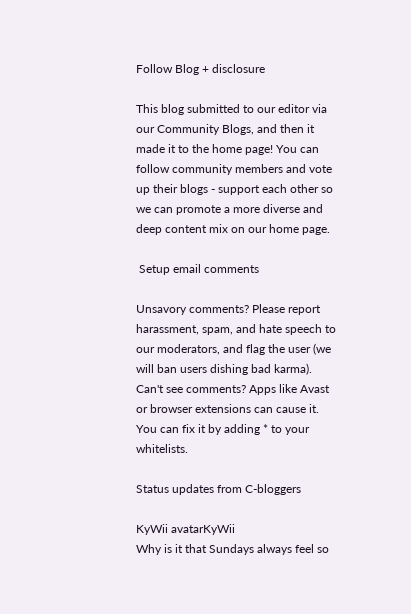Follow Blog + disclosure

This blog submitted to our editor via our Community Blogs, and then it made it to the home page! You can follow community members and vote up their blogs - support each other so we can promote a more diverse and deep content mix on our home page.

 Setup email comments

Unsavory comments? Please report harassment, spam, and hate speech to our moderators, and flag the user (we will ban users dishing bad karma). Can't see comments? Apps like Avast or browser extensions can cause it. You can fix it by adding * to your whitelists.

Status updates from C-bloggers

KyWii avatarKyWii
Why is it that Sundays always feel so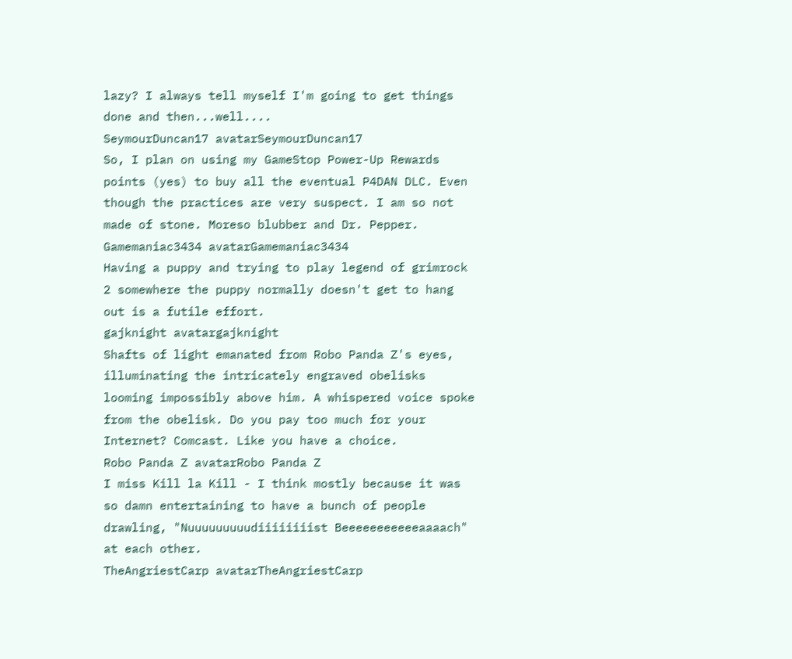lazy? I always tell myself I'm going to get things done and then...well....
SeymourDuncan17 avatarSeymourDuncan17
So, I plan on using my GameStop Power-Up Rewards points (yes) to buy all the eventual P4DAN DLC. Even though the practices are very suspect. I am so not made of stone. Moreso blubber and Dr. Pepper.
Gamemaniac3434 avatarGamemaniac3434
Having a puppy and trying to play legend of grimrock 2 somewhere the puppy normally doesn't get to hang out is a futile effort.
gajknight avatargajknight
Shafts of light emanated from Robo Panda Z's eyes, illuminating the intricately engraved obelisks looming impossibly above him. A whispered voice spoke from the obelisk. Do you pay too much for your Internet? Comcast. Like you have a choice.
Robo Panda Z avatarRobo Panda Z
I miss Kill la Kill - I think mostly because it was so damn entertaining to have a bunch of people drawling, "Nuuuuuuuuudiiiiiiiist Beeeeeeeeeeeaaaach" at each other.
TheAngriestCarp avatarTheAngriestCarp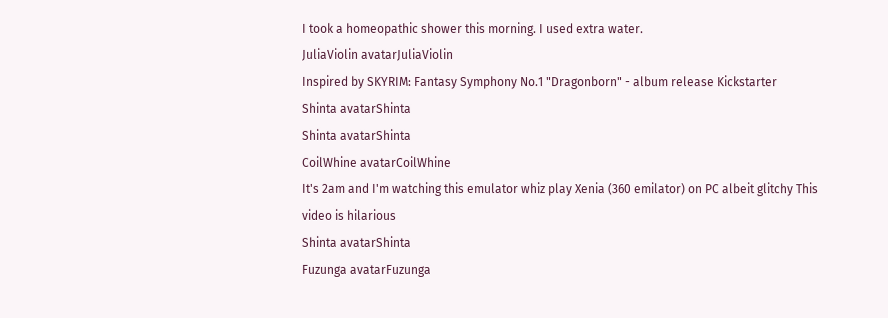I took a homeopathic shower this morning. I used extra water.
JuliaViolin avatarJuliaViolin
Inspired by SKYRIM: Fantasy Symphony No.1 "Dragonborn" - album release Kickstarter
Shinta avatarShinta
Shinta avatarShinta
CoilWhine avatarCoilWhine
It's 2am and I'm watching this emulator whiz play Xenia (360 emilator) on PC albeit glitchy This video is hilarious
Shinta avatarShinta
Fuzunga avatarFuzunga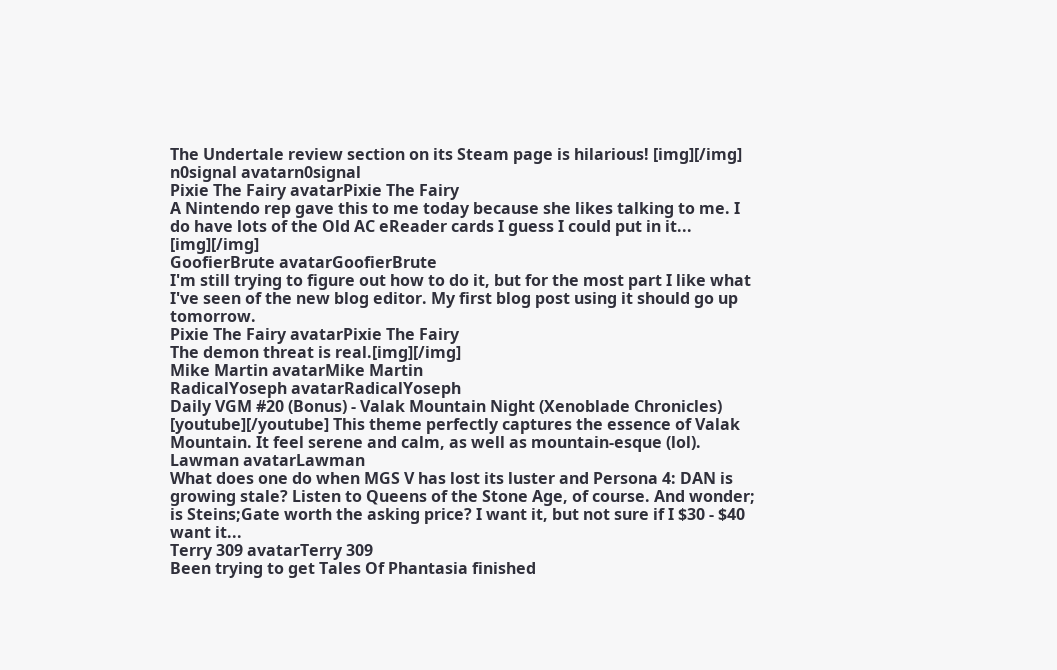The Undertale review section on its Steam page is hilarious! [img][/img]
n0signal avatarn0signal
Pixie The Fairy avatarPixie The Fairy
A Nintendo rep gave this to me today because she likes talking to me. I do have lots of the Old AC eReader cards I guess I could put in it... [img][/img]
GoofierBrute avatarGoofierBrute
I'm still trying to figure out how to do it, but for the most part I like what I've seen of the new blog editor. My first blog post using it should go up tomorrow.
Pixie The Fairy avatarPixie The Fairy
The demon threat is real.[img][/img]
Mike Martin avatarMike Martin
RadicalYoseph avatarRadicalYoseph
Daily VGM #20 (Bonus) - Valak Mountain Night (Xenoblade Chronicles) [youtube][/youtube] This theme perfectly captures the essence of Valak Mountain. It feel serene and calm, as well as mountain-esque (lol).
Lawman avatarLawman
What does one do when MGS V has lost its luster and Persona 4: DAN is growing stale? Listen to Queens of the Stone Age, of course. And wonder; is Steins;Gate worth the asking price? I want it, but not sure if I $30 - $40 want it...
Terry 309 avatarTerry 309
Been trying to get Tales Of Phantasia finished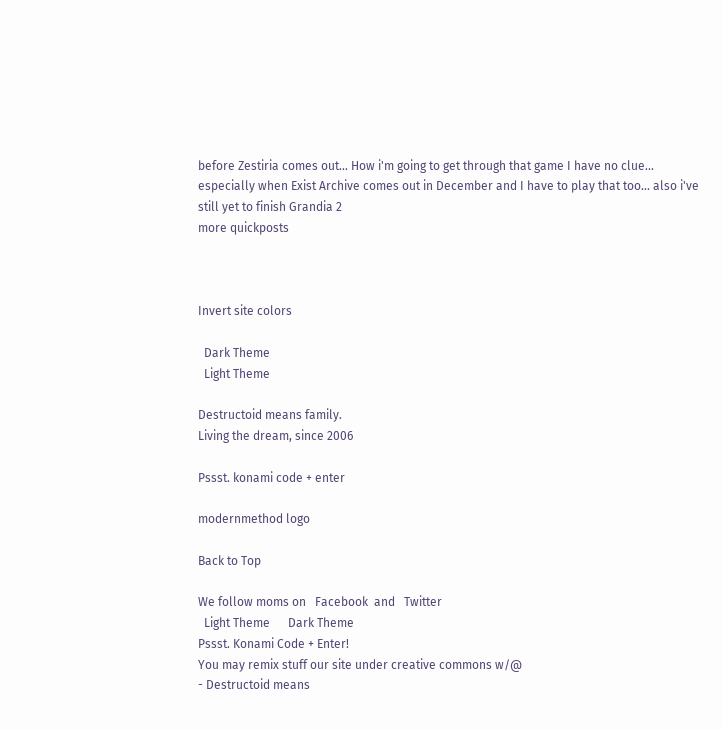before Zestiria comes out... How i'm going to get through that game I have no clue... especially when Exist Archive comes out in December and I have to play that too... also i've still yet to finish Grandia 2
more quickposts



Invert site colors

  Dark Theme
  Light Theme

Destructoid means family.
Living the dream, since 2006

Pssst. konami code + enter

modernmethod logo

Back to Top

We follow moms on   Facebook  and   Twitter
  Light Theme      Dark Theme
Pssst. Konami Code + Enter!
You may remix stuff our site under creative commons w/@
- Destructoid means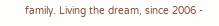family. Living the dream, since 2006 -